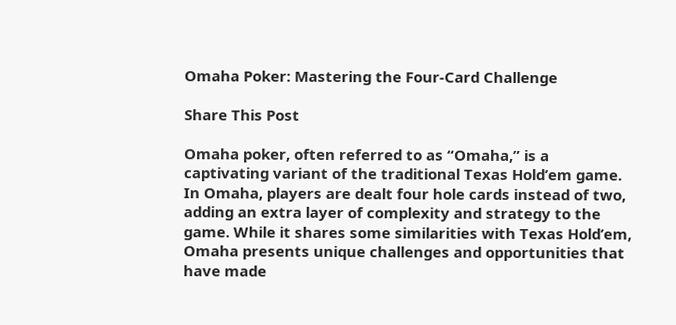Omaha Poker: Mastering the Four-Card Challenge

Share This Post

Omaha poker, often referred to as “Omaha,” is a captivating variant of the traditional Texas Hold’em game. In Omaha, players are dealt four hole cards instead of two, adding an extra layer of complexity and strategy to the game. While it shares some similarities with Texas Hold’em, Omaha presents unique challenges and opportunities that have made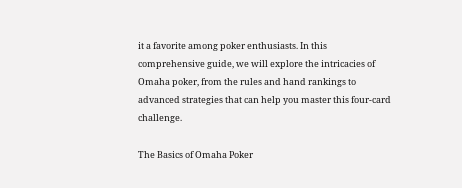it a favorite among poker enthusiasts. In this comprehensive guide, we will explore the intricacies of Omaha poker, from the rules and hand rankings to advanced strategies that can help you master this four-card challenge.

The Basics of Omaha Poker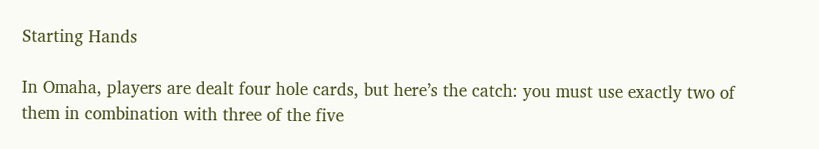Starting Hands

In Omaha, players are dealt four hole cards, but here’s the catch: you must use exactly two of them in combination with three of the five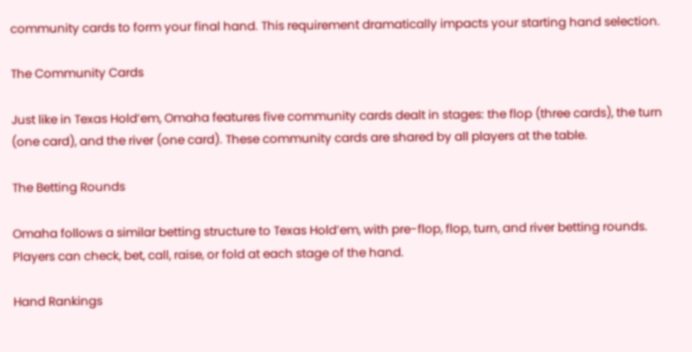community cards to form your final hand. This requirement dramatically impacts your starting hand selection.

The Community Cards

Just like in Texas Hold’em, Omaha features five community cards dealt in stages: the flop (three cards), the turn (one card), and the river (one card). These community cards are shared by all players at the table.

The Betting Rounds

Omaha follows a similar betting structure to Texas Hold’em, with pre-flop, flop, turn, and river betting rounds. Players can check, bet, call, raise, or fold at each stage of the hand.

Hand Rankings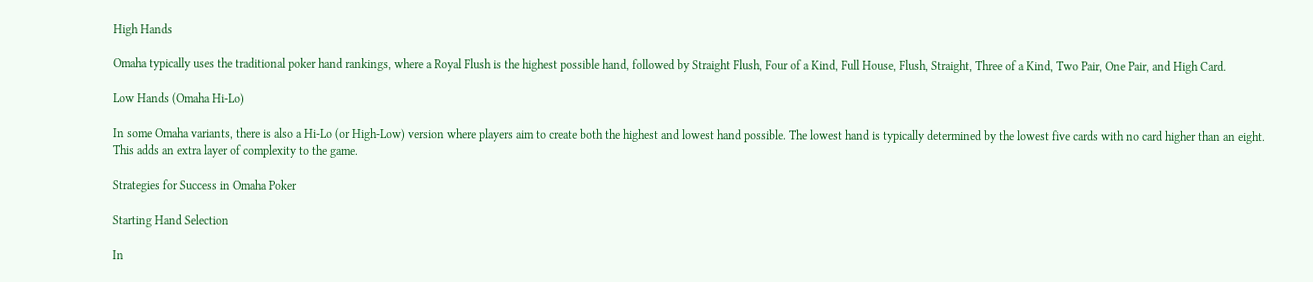High Hands

Omaha typically uses the traditional poker hand rankings, where a Royal Flush is the highest possible hand, followed by Straight Flush, Four of a Kind, Full House, Flush, Straight, Three of a Kind, Two Pair, One Pair, and High Card.

Low Hands (Omaha Hi-Lo)

In some Omaha variants, there is also a Hi-Lo (or High-Low) version where players aim to create both the highest and lowest hand possible. The lowest hand is typically determined by the lowest five cards with no card higher than an eight. This adds an extra layer of complexity to the game.

Strategies for Success in Omaha Poker

Starting Hand Selection

In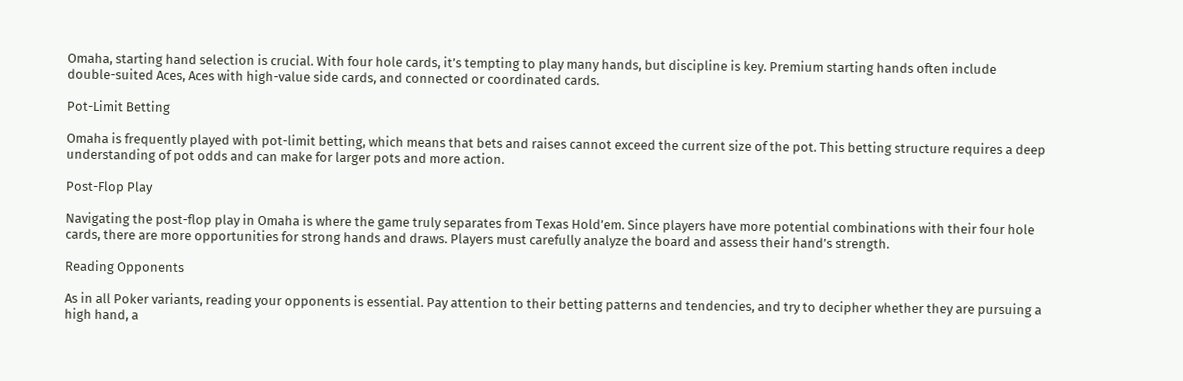Omaha, starting hand selection is crucial. With four hole cards, it’s tempting to play many hands, but discipline is key. Premium starting hands often include double-suited Aces, Aces with high-value side cards, and connected or coordinated cards.

Pot-Limit Betting

Omaha is frequently played with pot-limit betting, which means that bets and raises cannot exceed the current size of the pot. This betting structure requires a deep understanding of pot odds and can make for larger pots and more action.

Post-Flop Play

Navigating the post-flop play in Omaha is where the game truly separates from Texas Hold’em. Since players have more potential combinations with their four hole cards, there are more opportunities for strong hands and draws. Players must carefully analyze the board and assess their hand’s strength.

Reading Opponents

As in all Poker variants, reading your opponents is essential. Pay attention to their betting patterns and tendencies, and try to decipher whether they are pursuing a high hand, a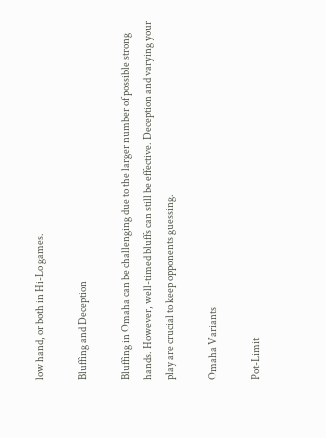low hand, or both in Hi-Lo games.

Bluffing and Deception

Bluffing in Omaha can be challenging due to the larger number of possible strong hands. However, well-timed bluffs can still be effective. Deception and varying your play are crucial to keep opponents guessing.

Omaha Variants

Pot-Limit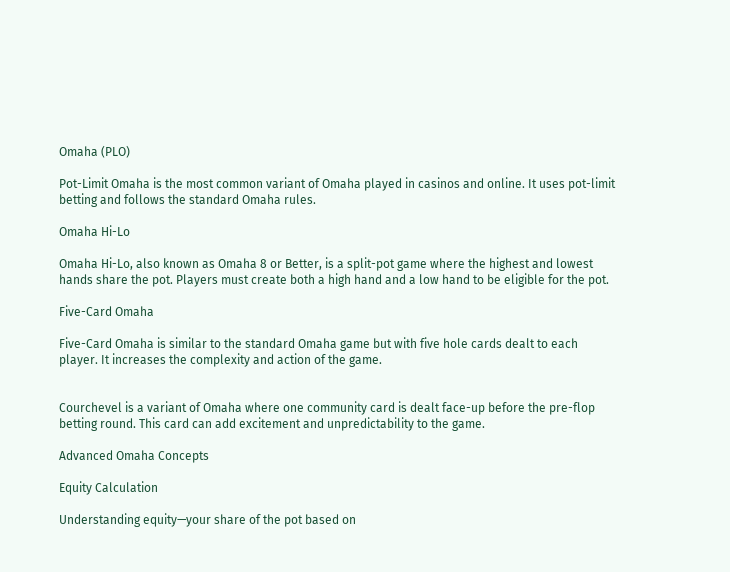Omaha (PLO)

Pot-Limit Omaha is the most common variant of Omaha played in casinos and online. It uses pot-limit betting and follows the standard Omaha rules.

Omaha Hi-Lo

Omaha Hi-Lo, also known as Omaha 8 or Better, is a split-pot game where the highest and lowest hands share the pot. Players must create both a high hand and a low hand to be eligible for the pot.

Five-Card Omaha

Five-Card Omaha is similar to the standard Omaha game but with five hole cards dealt to each player. It increases the complexity and action of the game.


Courchevel is a variant of Omaha where one community card is dealt face-up before the pre-flop betting round. This card can add excitement and unpredictability to the game.

Advanced Omaha Concepts

Equity Calculation

Understanding equity—your share of the pot based on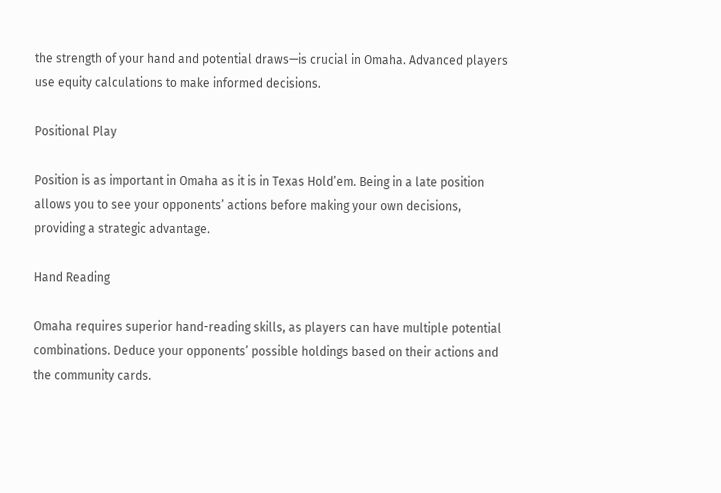the strength of your hand and potential draws—is crucial in Omaha. Advanced players use equity calculations to make informed decisions.

Positional Play

Position is as important in Omaha as it is in Texas Hold’em. Being in a late position allows you to see your opponents’ actions before making your own decisions, providing a strategic advantage.

Hand Reading

Omaha requires superior hand-reading skills, as players can have multiple potential combinations. Deduce your opponents’ possible holdings based on their actions and the community cards.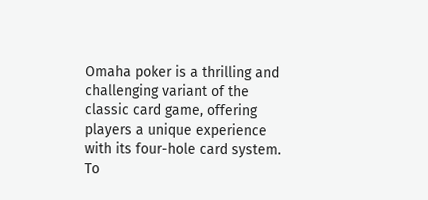Omaha poker is a thrilling and challenging variant of the classic card game, offering players a unique experience with its four-hole card system. To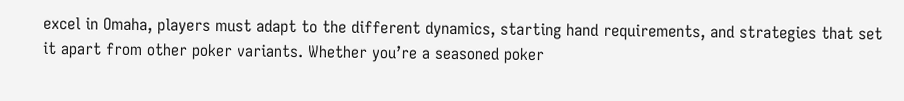excel in Omaha, players must adapt to the different dynamics, starting hand requirements, and strategies that set it apart from other poker variants. Whether you’re a seasoned poker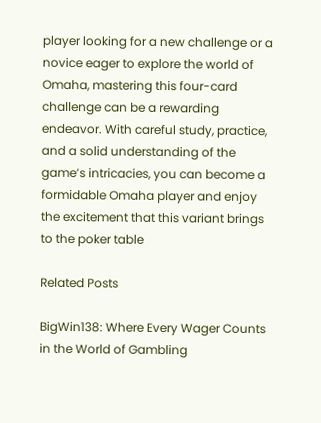player looking for a new challenge or a novice eager to explore the world of Omaha, mastering this four-card challenge can be a rewarding endeavor. With careful study, practice, and a solid understanding of the game’s intricacies, you can become a formidable Omaha player and enjoy the excitement that this variant brings to the poker table

Related Posts

BigWin138: Where Every Wager Counts in the World of Gambling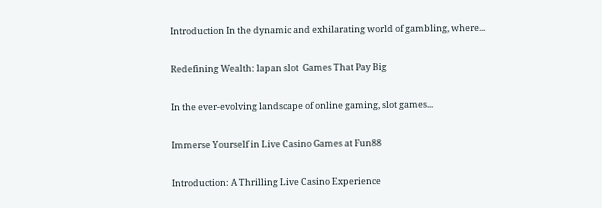Introduction In the dynamic and exhilarating world of gambling, where...

Redefining Wealth: lapan slot  Games That Pay Big

In the ever-evolving landscape of online gaming, slot games...

Immerse Yourself in Live Casino Games at Fun88

Introduction: A Thrilling Live Casino Experience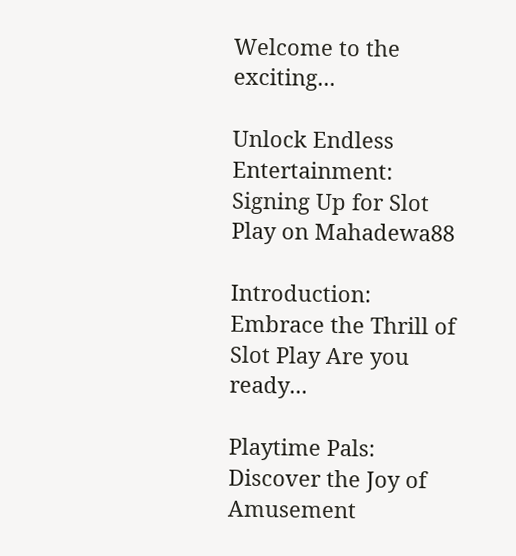Welcome to the exciting...

Unlock Endless Entertainment: Signing Up for Slot Play on Mahadewa88

Introduction: Embrace the Thrill of Slot Play Are you ready...

Playtime Pals: Discover the Joy of Amusement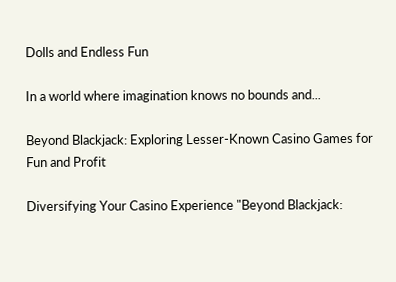Dolls and Endless Fun

In a world where imagination knows no bounds and...

Beyond Blackjack: Exploring Lesser-Known Casino Games for Fun and Profit

Diversifying Your Casino Experience "Beyond Blackjack: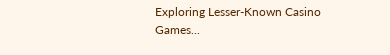Exploring Lesser-Known Casino Games...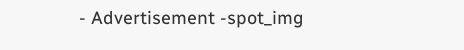- Advertisement -spot_img